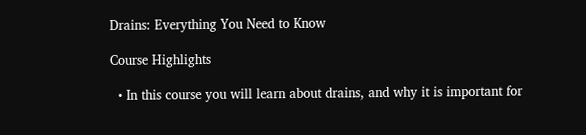Drains: Everything You Need to Know

Course Highlights

  • In this course you will learn about drains, and why it is important for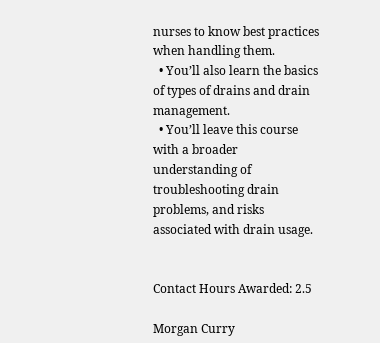nurses to know best practices when handling them.
  • You’ll also learn the basics of types of drains and drain management.
  • You’ll leave this course with a broader understanding of troubleshooting drain problems, and risks associated with drain usage.


Contact Hours Awarded: 2.5

Morgan Curry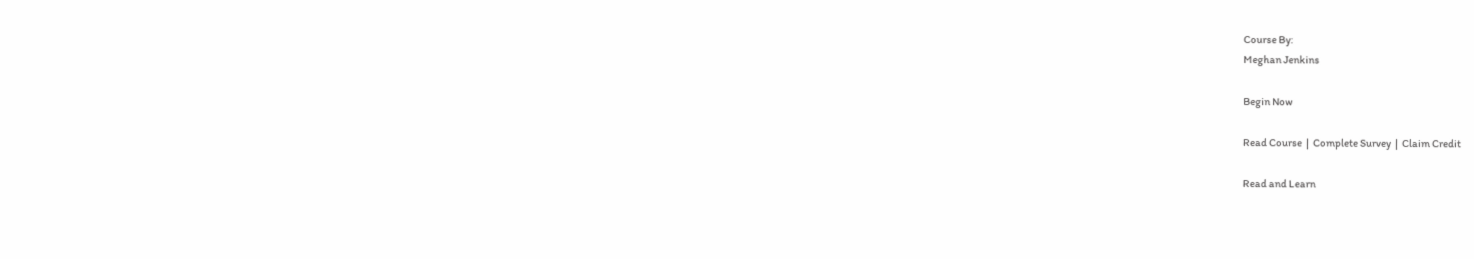Course By:
Meghan Jenkins

Begin Now

Read Course  |  Complete Survey  |  Claim Credit

Read and Learn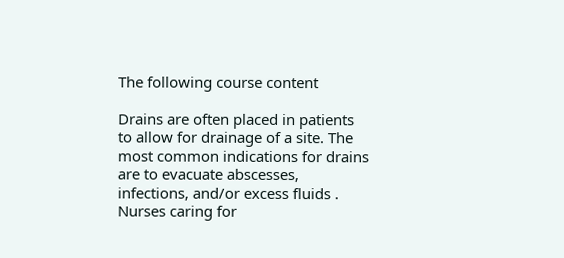The following course content

Drains are often placed in patients to allow for drainage of a site. The most common indications for drains are to evacuate abscesses, infections, and/or excess fluids . Nurses caring for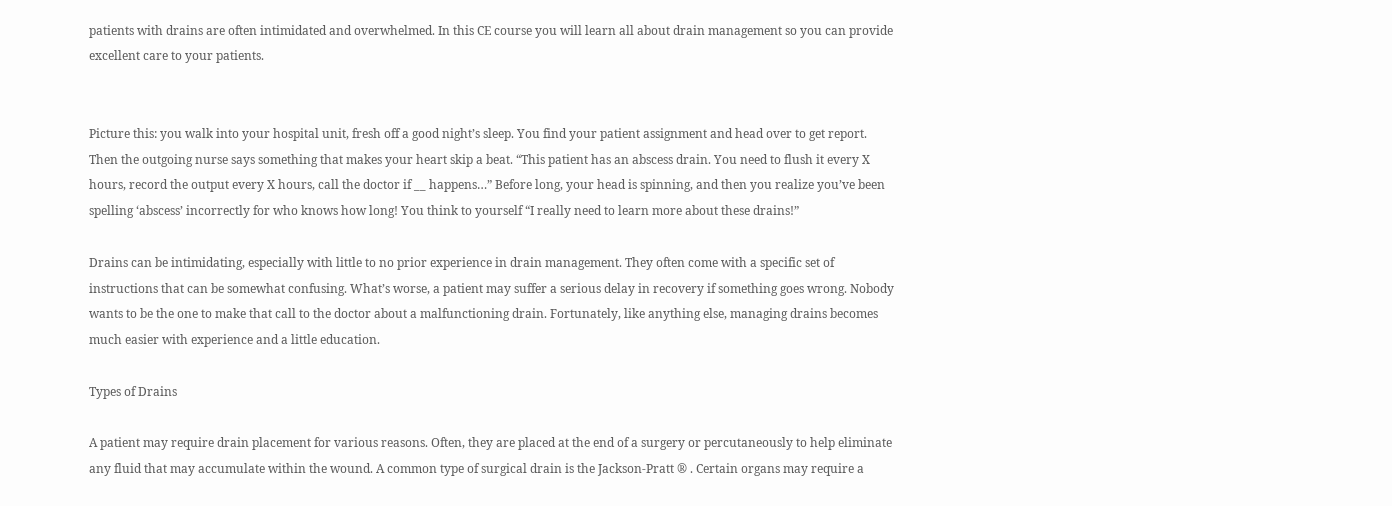patients with drains are often intimidated and overwhelmed. In this CE course you will learn all about drain management so you can provide excellent care to your patients.


Picture this: you walk into your hospital unit, fresh off a good night’s sleep. You find your patient assignment and head over to get report. Then the outgoing nurse says something that makes your heart skip a beat. “This patient has an abscess drain. You need to flush it every X hours, record the output every X hours, call the doctor if __ happens…” Before long, your head is spinning, and then you realize you’ve been spelling ‘abscess’ incorrectly for who knows how long! You think to yourself “I really need to learn more about these drains!”

Drains can be intimidating, especially with little to no prior experience in drain management. They often come with a specific set of instructions that can be somewhat confusing. What’s worse, a patient may suffer a serious delay in recovery if something goes wrong. Nobody wants to be the one to make that call to the doctor about a malfunctioning drain. Fortunately, like anything else, managing drains becomes much easier with experience and a little education.

Types of Drains

A patient may require drain placement for various reasons. Often, they are placed at the end of a surgery or percutaneously to help eliminate any fluid that may accumulate within the wound. A common type of surgical drain is the Jackson-Pratt ® . Certain organs may require a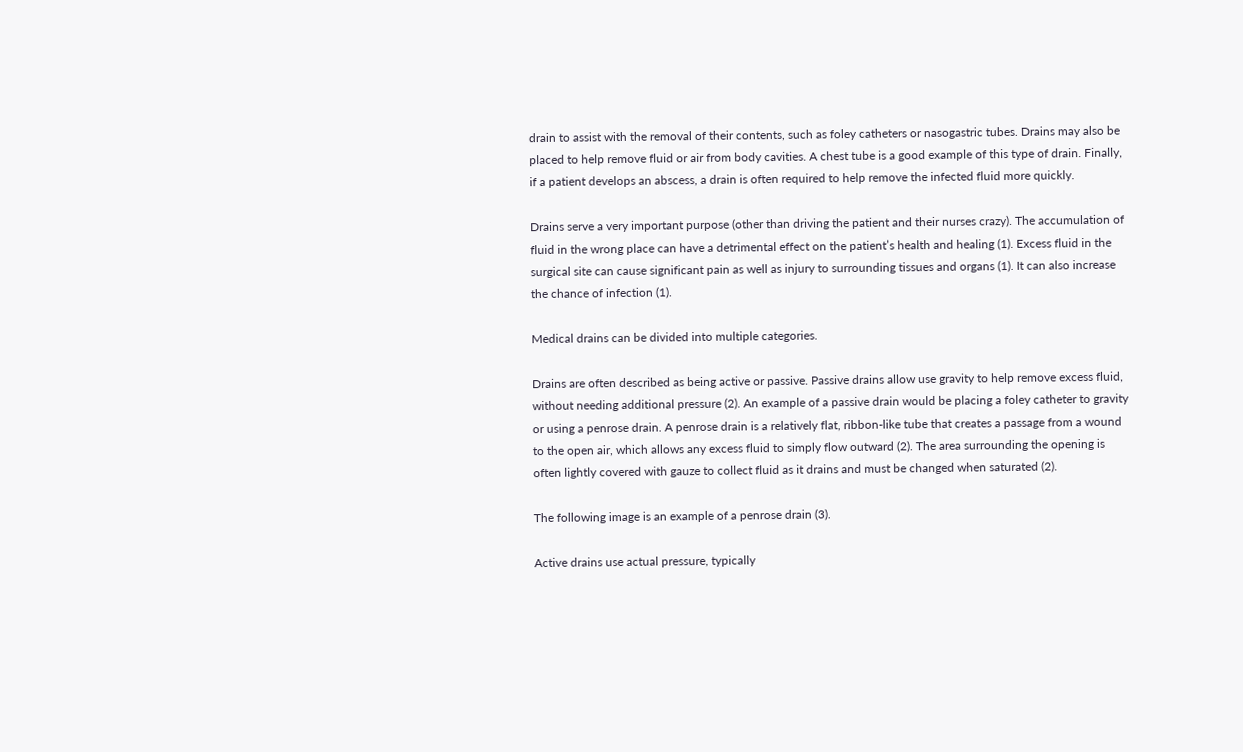drain to assist with the removal of their contents, such as foley catheters or nasogastric tubes. Drains may also be placed to help remove fluid or air from body cavities. A chest tube is a good example of this type of drain. Finally, if a patient develops an abscess, a drain is often required to help remove the infected fluid more quickly.

Drains serve a very important purpose (other than driving the patient and their nurses crazy). The accumulation of fluid in the wrong place can have a detrimental effect on the patient’s health and healing (1). Excess fluid in the surgical site can cause significant pain as well as injury to surrounding tissues and organs (1). It can also increase the chance of infection (1).

Medical drains can be divided into multiple categories.

Drains are often described as being active or passive. Passive drains allow use gravity to help remove excess fluid, without needing additional pressure (2). An example of a passive drain would be placing a foley catheter to gravity or using a penrose drain. A penrose drain is a relatively flat, ribbon-like tube that creates a passage from a wound to the open air, which allows any excess fluid to simply flow outward (2). The area surrounding the opening is often lightly covered with gauze to collect fluid as it drains and must be changed when saturated (2).

The following image is an example of a penrose drain (3).

Active drains use actual pressure, typically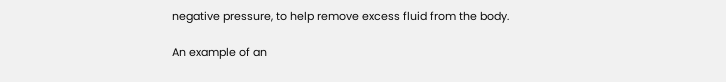negative pressure, to help remove excess fluid from the body.

An example of an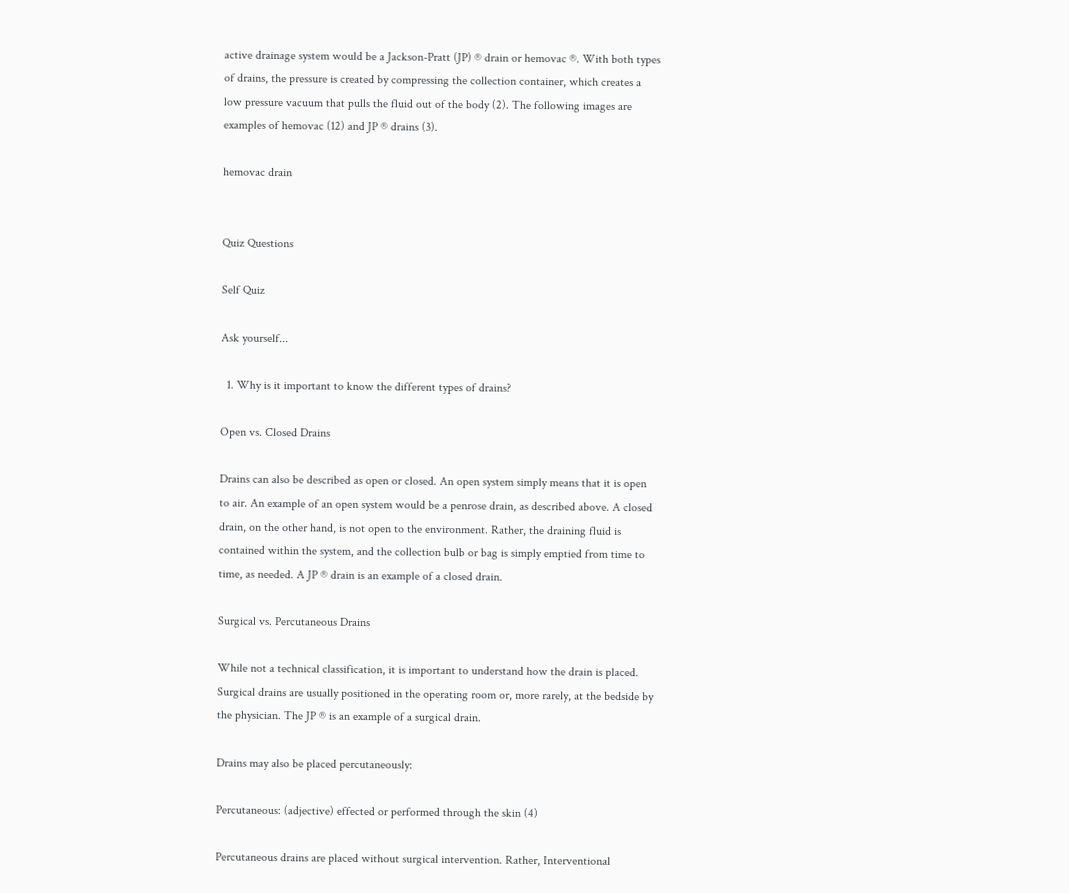active drainage system would be a Jackson-Pratt (JP) ® drain or hemovac ®. With both types of drains, the pressure is created by compressing the collection container, which creates a low pressure vacuum that pulls the fluid out of the body (2). The following images are examples of hemovac (12) and JP ® drains (3).

hemovac drain


Quiz Questions

Self Quiz

Ask yourself...

  1. Why is it important to know the different types of drains?

Open vs. Closed Drains

Drains can also be described as open or closed. An open system simply means that it is open to air. An example of an open system would be a penrose drain, as described above. A closed drain, on the other hand, is not open to the environment. Rather, the draining fluid is contained within the system, and the collection bulb or bag is simply emptied from time to time, as needed. A JP ® drain is an example of a closed drain.

Surgical vs. Percutaneous Drains

While not a technical classification, it is important to understand how the drain is placed. Surgical drains are usually positioned in the operating room or, more rarely, at the bedside by the physician. The JP ® is an example of a surgical drain.

Drains may also be placed percutaneously:

Percutaneous: (adjective) effected or performed through the skin (4)

Percutaneous drains are placed without surgical intervention. Rather, Interventional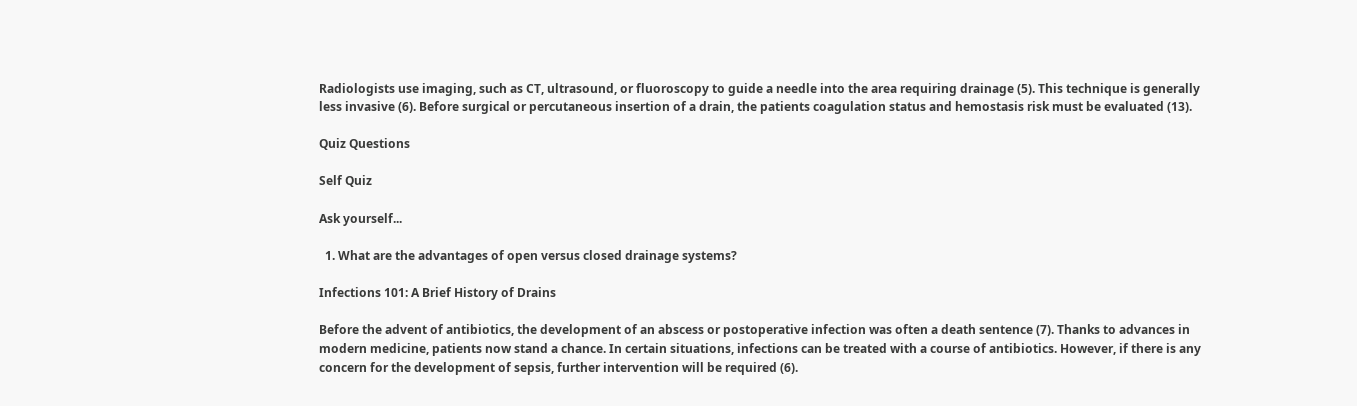Radiologists use imaging, such as CT, ultrasound, or fluoroscopy to guide a needle into the area requiring drainage (5). This technique is generally less invasive (6). Before surgical or percutaneous insertion of a drain, the patients coagulation status and hemostasis risk must be evaluated (13).

Quiz Questions

Self Quiz

Ask yourself...

  1. What are the advantages of open versus closed drainage systems?

Infections 101: A Brief History of Drains

Before the advent of antibiotics, the development of an abscess or postoperative infection was often a death sentence (7). Thanks to advances in modern medicine, patients now stand a chance. In certain situations, infections can be treated with a course of antibiotics. However, if there is any concern for the development of sepsis, further intervention will be required (6).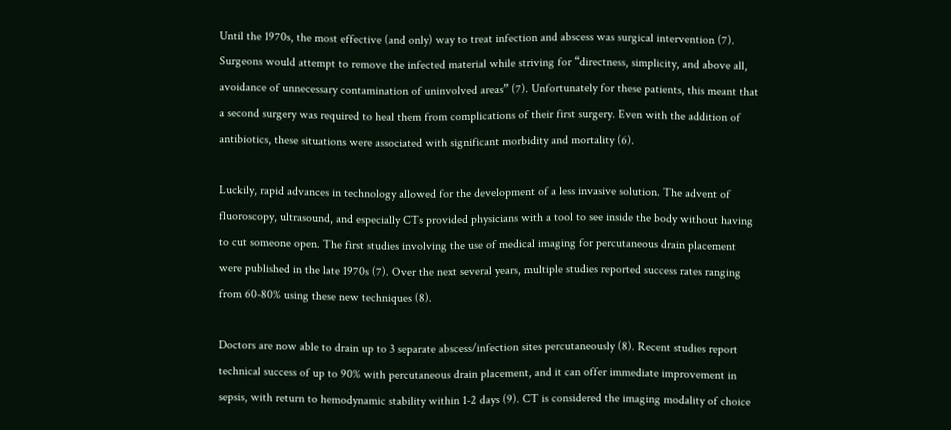Until the 1970s, the most effective (and only) way to treat infection and abscess was surgical intervention (7). Surgeons would attempt to remove the infected material while striving for “directness, simplicity, and above all, avoidance of unnecessary contamination of uninvolved areas” (7). Unfortunately for these patients, this meant that a second surgery was required to heal them from complications of their first surgery. Even with the addition of antibiotics, these situations were associated with significant morbidity and mortality (6).

Luckily, rapid advances in technology allowed for the development of a less invasive solution. The advent of fluoroscopy, ultrasound, and especially CTs provided physicians with a tool to see inside the body without having to cut someone open. The first studies involving the use of medical imaging for percutaneous drain placement were published in the late 1970s (7). Over the next several years, multiple studies reported success rates ranging from 60-80% using these new techniques (8).

Doctors are now able to drain up to 3 separate abscess/infection sites percutaneously (8). Recent studies report technical success of up to 90% with percutaneous drain placement, and it can offer immediate improvement in sepsis, with return to hemodynamic stability within 1-2 days (9). CT is considered the imaging modality of choice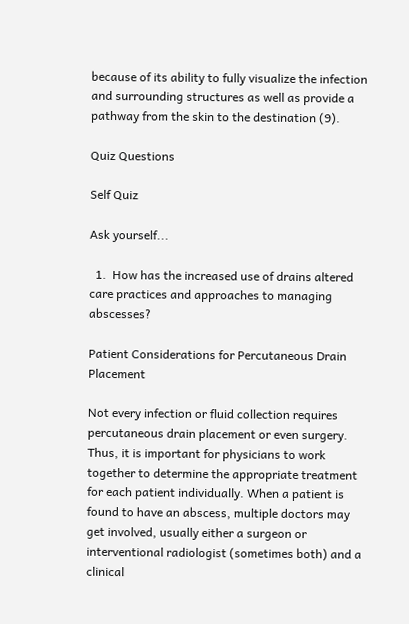because of its ability to fully visualize the infection and surrounding structures as well as provide a pathway from the skin to the destination (9).

Quiz Questions

Self Quiz

Ask yourself...

  1.  How has the increased use of drains altered care practices and approaches to managing abscesses?

Patient Considerations for Percutaneous Drain Placement

Not every infection or fluid collection requires percutaneous drain placement or even surgery. Thus, it is important for physicians to work together to determine the appropriate treatment for each patient individually. When a patient is found to have an abscess, multiple doctors may get involved, usually either a surgeon or interventional radiologist (sometimes both) and a clinical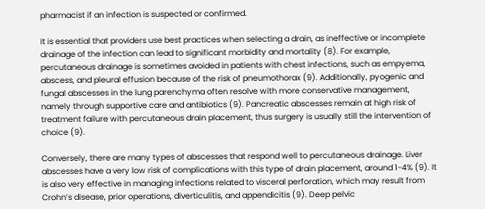pharmacist if an infection is suspected or confirmed.

It is essential that providers use best practices when selecting a drain, as ineffective or incomplete drainage of the infection can lead to significant morbidity and mortality (8). For example, percutaneous drainage is sometimes avoided in patients with chest infections, such as empyema, abscess, and pleural effusion because of the risk of pneumothorax (9). Additionally, pyogenic and fungal abscesses in the lung parenchyma often resolve with more conservative management, namely through supportive care and antibiotics (9). Pancreatic abscesses remain at high risk of treatment failure with percutaneous drain placement, thus surgery is usually still the intervention of choice (9).

Conversely, there are many types of abscesses that respond well to percutaneous drainage. Liver abscesses have a very low risk of complications with this type of drain placement, around 1-4% (9). It is also very effective in managing infections related to visceral perforation, which may result from Crohn’s disease, prior operations, diverticulitis, and appendicitis (9). Deep pelvic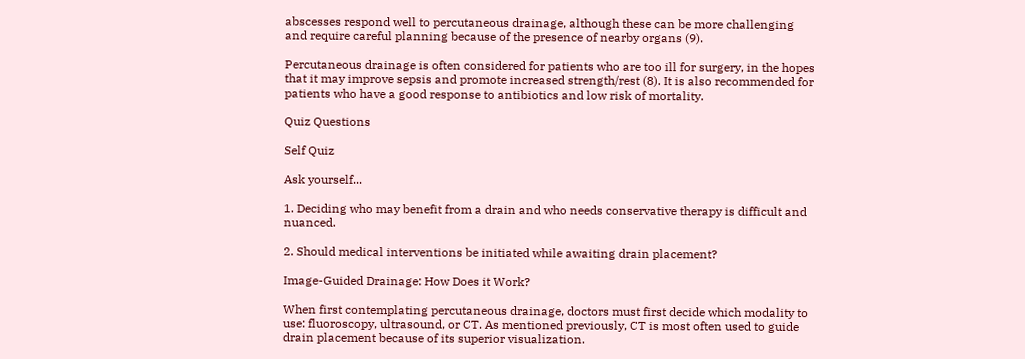abscesses respond well to percutaneous drainage, although these can be more challenging and require careful planning because of the presence of nearby organs (9).

Percutaneous drainage is often considered for patients who are too ill for surgery, in the hopes that it may improve sepsis and promote increased strength/rest (8). It is also recommended for patients who have a good response to antibiotics and low risk of mortality.

Quiz Questions

Self Quiz

Ask yourself...

1. Deciding who may benefit from a drain and who needs conservative therapy is difficult and nuanced.

2. Should medical interventions be initiated while awaiting drain placement?

Image-Guided Drainage: How Does it Work?

When first contemplating percutaneous drainage, doctors must first decide which modality to use: fluoroscopy, ultrasound, or CT. As mentioned previously, CT is most often used to guide drain placement because of its superior visualization.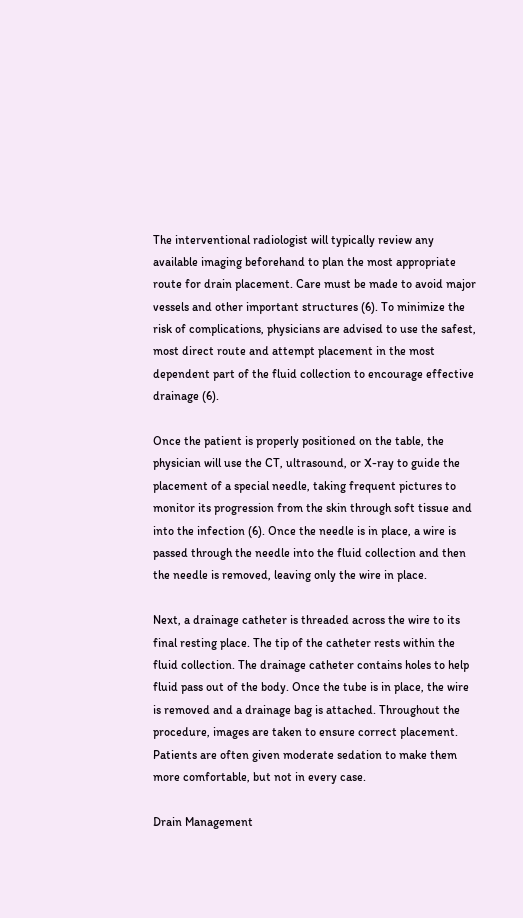The interventional radiologist will typically review any available imaging beforehand to plan the most appropriate route for drain placement. Care must be made to avoid major vessels and other important structures (6). To minimize the risk of complications, physicians are advised to use the safest, most direct route and attempt placement in the most dependent part of the fluid collection to encourage effective drainage (6).

Once the patient is properly positioned on the table, the physician will use the CT, ultrasound, or X-ray to guide the placement of a special needle, taking frequent pictures to monitor its progression from the skin through soft tissue and into the infection (6). Once the needle is in place, a wire is passed through the needle into the fluid collection and then the needle is removed, leaving only the wire in place.

Next, a drainage catheter is threaded across the wire to its final resting place. The tip of the catheter rests within the fluid collection. The drainage catheter contains holes to help fluid pass out of the body. Once the tube is in place, the wire is removed and a drainage bag is attached. Throughout the procedure, images are taken to ensure correct placement. Patients are often given moderate sedation to make them more comfortable, but not in every case.

Drain Management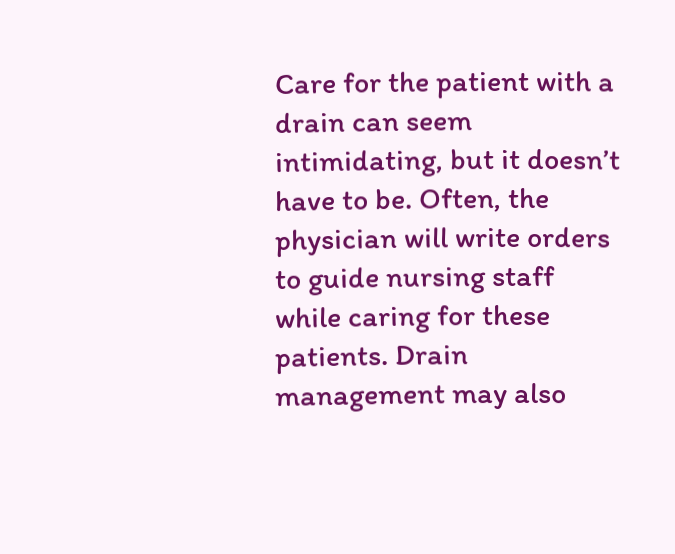Care for the patient with a drain can seem intimidating, but it doesn’t have to be. Often, the physician will write orders to guide nursing staff while caring for these patients. Drain management may also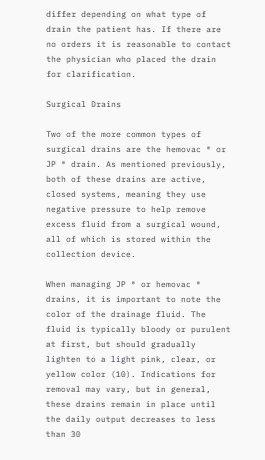differ depending on what type of drain the patient has. If there are no orders it is reasonable to contact the physician who placed the drain for clarification.

Surgical Drains

Two of the more common types of surgical drains are the hemovac ® or JP ® drain. As mentioned previously, both of these drains are active, closed systems, meaning they use negative pressure to help remove excess fluid from a surgical wound, all of which is stored within the collection device.

When managing JP ® or hemovac ® drains, it is important to note the color of the drainage fluid. The fluid is typically bloody or purulent at first, but should gradually lighten to a light pink, clear, or yellow color (10). Indications for removal may vary, but in general, these drains remain in place until the daily output decreases to less than 30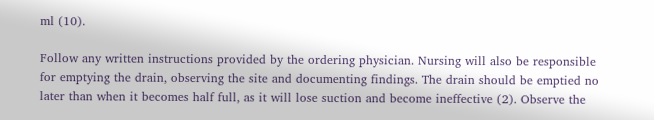ml (10).

Follow any written instructions provided by the ordering physician. Nursing will also be responsible for emptying the drain, observing the site and documenting findings. The drain should be emptied no later than when it becomes half full, as it will lose suction and become ineffective (2). Observe the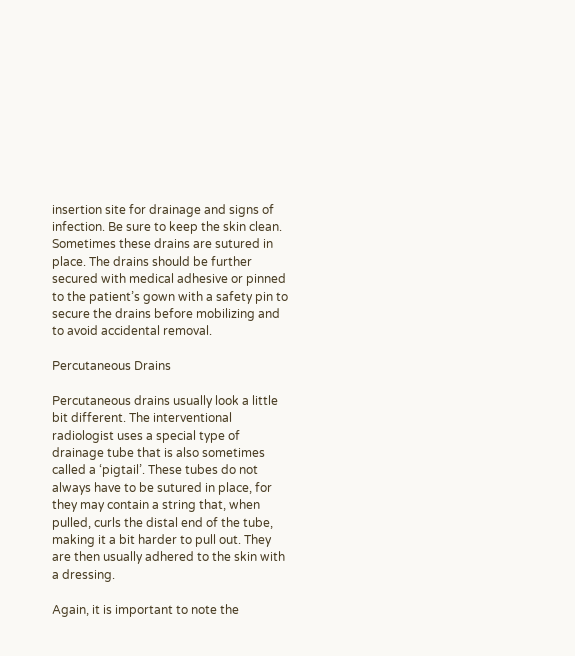insertion site for drainage and signs of infection. Be sure to keep the skin clean. Sometimes these drains are sutured in place. The drains should be further secured with medical adhesive or pinned to the patient’s gown with a safety pin to secure the drains before mobilizing and to avoid accidental removal.

Percutaneous Drains

Percutaneous drains usually look a little bit different. The interventional radiologist uses a special type of drainage tube that is also sometimes called a ‘pigtail’. These tubes do not always have to be sutured in place, for they may contain a string that, when pulled, curls the distal end of the tube, making it a bit harder to pull out. They are then usually adhered to the skin with a dressing.

Again, it is important to note the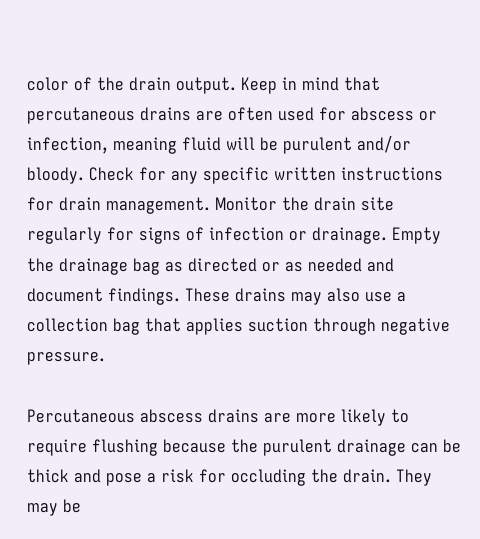color of the drain output. Keep in mind that percutaneous drains are often used for abscess or infection, meaning fluid will be purulent and/or bloody. Check for any specific written instructions for drain management. Monitor the drain site regularly for signs of infection or drainage. Empty the drainage bag as directed or as needed and document findings. These drains may also use a collection bag that applies suction through negative pressure.

Percutaneous abscess drains are more likely to require flushing because the purulent drainage can be thick and pose a risk for occluding the drain. They may be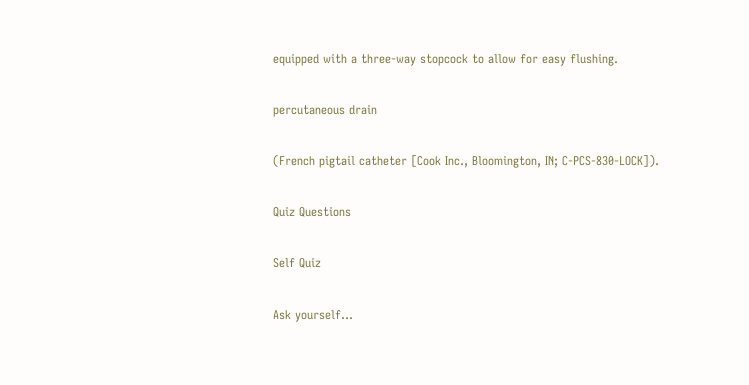equipped with a three-way stopcock to allow for easy flushing.

percutaneous drain

(French pigtail catheter [Cook Inc., Bloomington, IN; C-PCS-830-LOCK]).

Quiz Questions

Self Quiz

Ask yourself...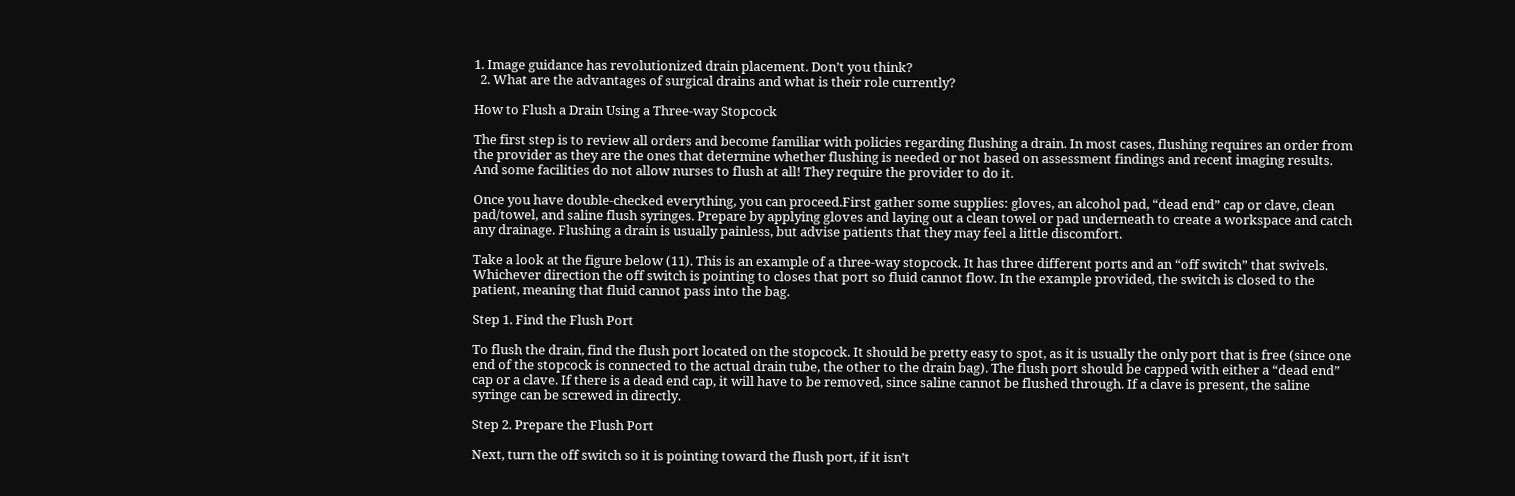1. Image guidance has revolutionized drain placement. Don’t you think?
  2. What are the advantages of surgical drains and what is their role currently?

How to Flush a Drain Using a Three-way Stopcock

The first step is to review all orders and become familiar with policies regarding flushing a drain. In most cases, flushing requires an order from the provider as they are the ones that determine whether flushing is needed or not based on assessment findings and recent imaging results. And some facilities do not allow nurses to flush at all! They require the provider to do it.

Once you have double-checked everything, you can proceed.First gather some supplies: gloves, an alcohol pad, “dead end” cap or clave, clean pad/towel, and saline flush syringes. Prepare by applying gloves and laying out a clean towel or pad underneath to create a workspace and catch any drainage. Flushing a drain is usually painless, but advise patients that they may feel a little discomfort.

Take a look at the figure below (11). This is an example of a three-way stopcock. It has three different ports and an “off switch” that swivels. Whichever direction the off switch is pointing to closes that port so fluid cannot flow. In the example provided, the switch is closed to the patient, meaning that fluid cannot pass into the bag.

Step 1. Find the Flush Port

To flush the drain, find the flush port located on the stopcock. It should be pretty easy to spot, as it is usually the only port that is free (since one end of the stopcock is connected to the actual drain tube, the other to the drain bag). The flush port should be capped with either a “dead end” cap or a clave. If there is a dead end cap, it will have to be removed, since saline cannot be flushed through. If a clave is present, the saline syringe can be screwed in directly.

Step 2. Prepare the Flush Port

Next, turn the off switch so it is pointing toward the flush port, if it isn’t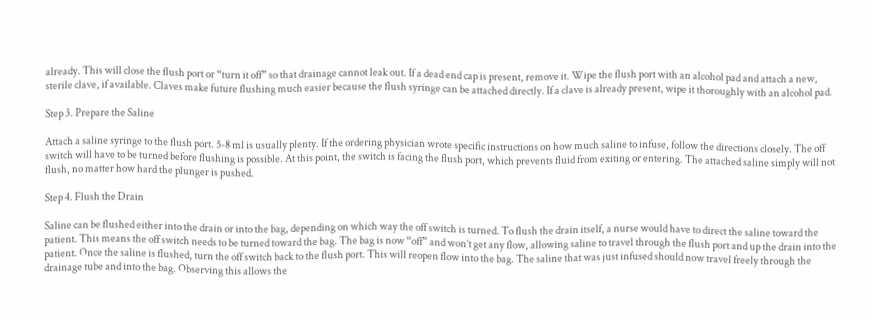already. This will close the flush port or “turn it off” so that drainage cannot leak out. If a dead end cap is present, remove it. Wipe the flush port with an alcohol pad and attach a new, sterile clave, if available. Claves make future flushing much easier because the flush syringe can be attached directly. If a clave is already present, wipe it thoroughly with an alcohol pad.

Step 3. Prepare the Saline

Attach a saline syringe to the flush port. 5-8 ml is usually plenty. If the ordering physician wrote specific instructions on how much saline to infuse, follow the directions closely. The off switch will have to be turned before flushing is possible. At this point, the switch is facing the flush port, which prevents fluid from exiting or entering. The attached saline simply will not flush, no matter how hard the plunger is pushed.

Step 4. Flush the Drain

Saline can be flushed either into the drain or into the bag, depending on which way the off switch is turned. To flush the drain itself, a nurse would have to direct the saline toward the patient. This means the off switch needs to be turned toward the bag. The bag is now “off” and won’t get any flow, allowing saline to travel through the flush port and up the drain into the patient. Once the saline is flushed, turn the off switch back to the flush port. This will reopen flow into the bag. The saline that was just infused should now travel freely through the drainage tube and into the bag. Observing this allows the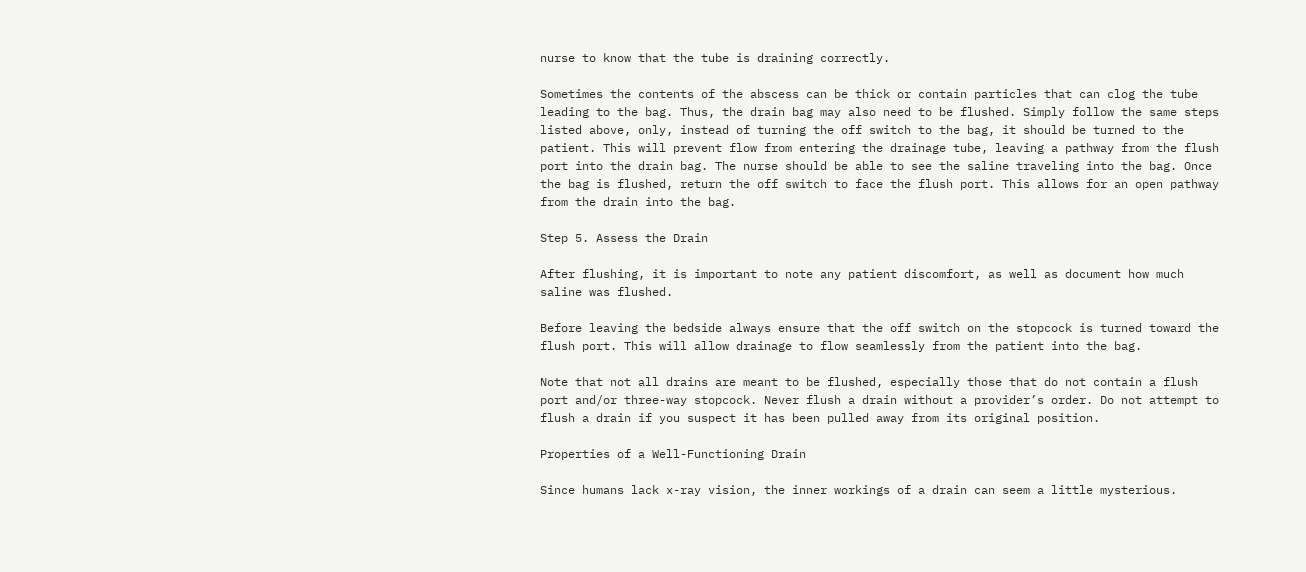nurse to know that the tube is draining correctly.

Sometimes the contents of the abscess can be thick or contain particles that can clog the tube leading to the bag. Thus, the drain bag may also need to be flushed. Simply follow the same steps listed above, only, instead of turning the off switch to the bag, it should be turned to the patient. This will prevent flow from entering the drainage tube, leaving a pathway from the flush port into the drain bag. The nurse should be able to see the saline traveling into the bag. Once the bag is flushed, return the off switch to face the flush port. This allows for an open pathway from the drain into the bag.

Step 5. Assess the Drain

After flushing, it is important to note any patient discomfort, as well as document how much saline was flushed.

Before leaving the bedside always ensure that the off switch on the stopcock is turned toward the flush port. This will allow drainage to flow seamlessly from the patient into the bag.

Note that not all drains are meant to be flushed, especially those that do not contain a flush port and/or three-way stopcock. Never flush a drain without a provider’s order. Do not attempt to flush a drain if you suspect it has been pulled away from its original position.

Properties of a Well-Functioning Drain

Since humans lack x-ray vision, the inner workings of a drain can seem a little mysterious.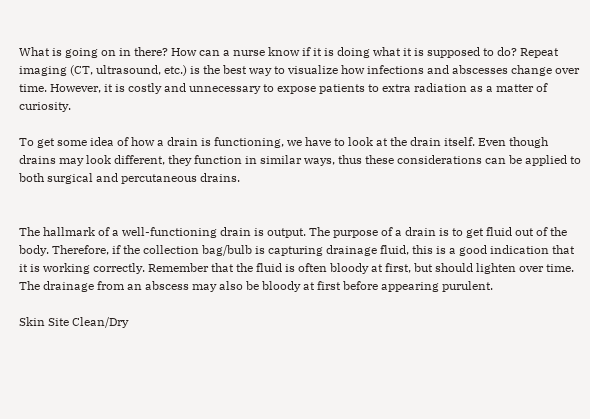What is going on in there? How can a nurse know if it is doing what it is supposed to do? Repeat imaging (CT, ultrasound, etc.) is the best way to visualize how infections and abscesses change over time. However, it is costly and unnecessary to expose patients to extra radiation as a matter of curiosity.

To get some idea of how a drain is functioning, we have to look at the drain itself. Even though drains may look different, they function in similar ways, thus these considerations can be applied to both surgical and percutaneous drains.


The hallmark of a well-functioning drain is output. The purpose of a drain is to get fluid out of the body. Therefore, if the collection bag/bulb is capturing drainage fluid, this is a good indication that it is working correctly. Remember that the fluid is often bloody at first, but should lighten over time. The drainage from an abscess may also be bloody at first before appearing purulent.

Skin Site Clean/Dry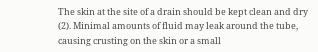The skin at the site of a drain should be kept clean and dry (2). Minimal amounts of fluid may leak around the tube, causing crusting on the skin or a small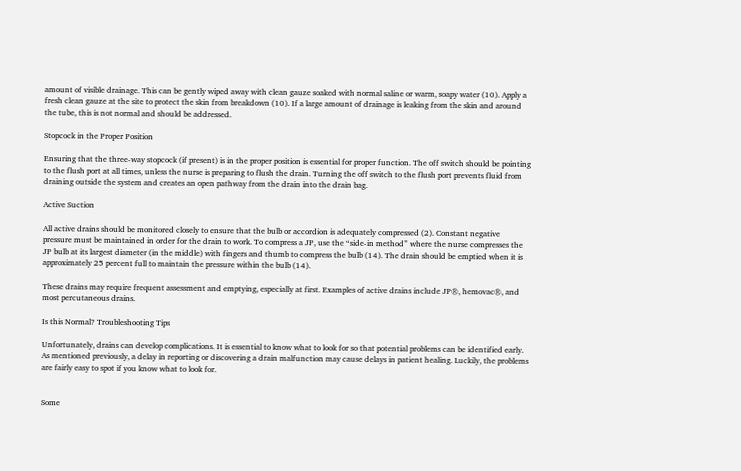amount of visible drainage. This can be gently wiped away with clean gauze soaked with normal saline or warm, soapy water (10). Apply a fresh clean gauze at the site to protect the skin from breakdown (10). If a large amount of drainage is leaking from the skin and around the tube, this is not normal and should be addressed.

Stopcock in the Proper Position

Ensuring that the three-way stopcock (if present) is in the proper position is essential for proper function. The off switch should be pointing to the flush port at all times, unless the nurse is preparing to flush the drain. Turning the off switch to the flush port prevents fluid from draining outside the system and creates an open pathway from the drain into the drain bag.

Active Suction

All active drains should be monitored closely to ensure that the bulb or accordion is adequately compressed (2). Constant negative pressure must be maintained in order for the drain to work. To compress a JP, use the “side-in method” where the nurse compresses the JP bulb at its largest diameter (in the middle) with fingers and thumb to compress the bulb (14). The drain should be emptied when it is approximately 25 percent full to maintain the pressure within the bulb (14).

These drains may require frequent assessment and emptying, especially at first. Examples of active drains include JP®, hemovac®, and most percutaneous drains.

Is this Normal? Troubleshooting Tips

Unfortunately, drains can develop complications. It is essential to know what to look for so that potential problems can be identified early. As mentioned previously, a delay in reporting or discovering a drain malfunction may cause delays in patient healing. Luckily, the problems are fairly easy to spot if you know what to look for.


Some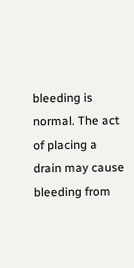bleeding is normal. The act of placing a drain may cause bleeding from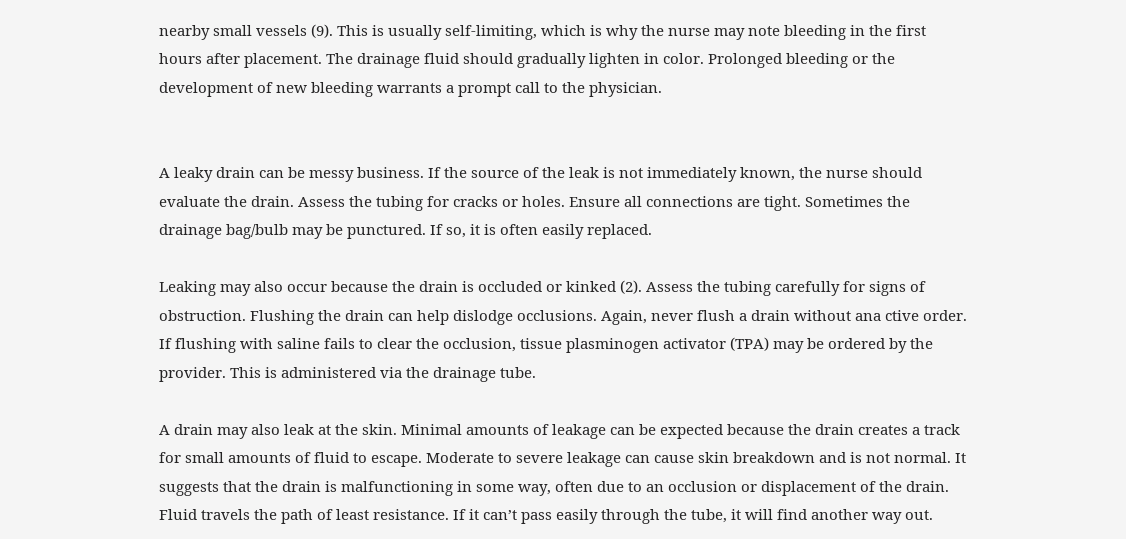nearby small vessels (9). This is usually self-limiting, which is why the nurse may note bleeding in the first hours after placement. The drainage fluid should gradually lighten in color. Prolonged bleeding or the development of new bleeding warrants a prompt call to the physician.


A leaky drain can be messy business. If the source of the leak is not immediately known, the nurse should evaluate the drain. Assess the tubing for cracks or holes. Ensure all connections are tight. Sometimes the drainage bag/bulb may be punctured. If so, it is often easily replaced.

Leaking may also occur because the drain is occluded or kinked (2). Assess the tubing carefully for signs of obstruction. Flushing the drain can help dislodge occlusions. Again, never flush a drain without ana ctive order. If flushing with saline fails to clear the occlusion, tissue plasminogen activator (TPA) may be ordered by the provider. This is administered via the drainage tube.

A drain may also leak at the skin. Minimal amounts of leakage can be expected because the drain creates a track for small amounts of fluid to escape. Moderate to severe leakage can cause skin breakdown and is not normal. It suggests that the drain is malfunctioning in some way, often due to an occlusion or displacement of the drain. Fluid travels the path of least resistance. If it can’t pass easily through the tube, it will find another way out.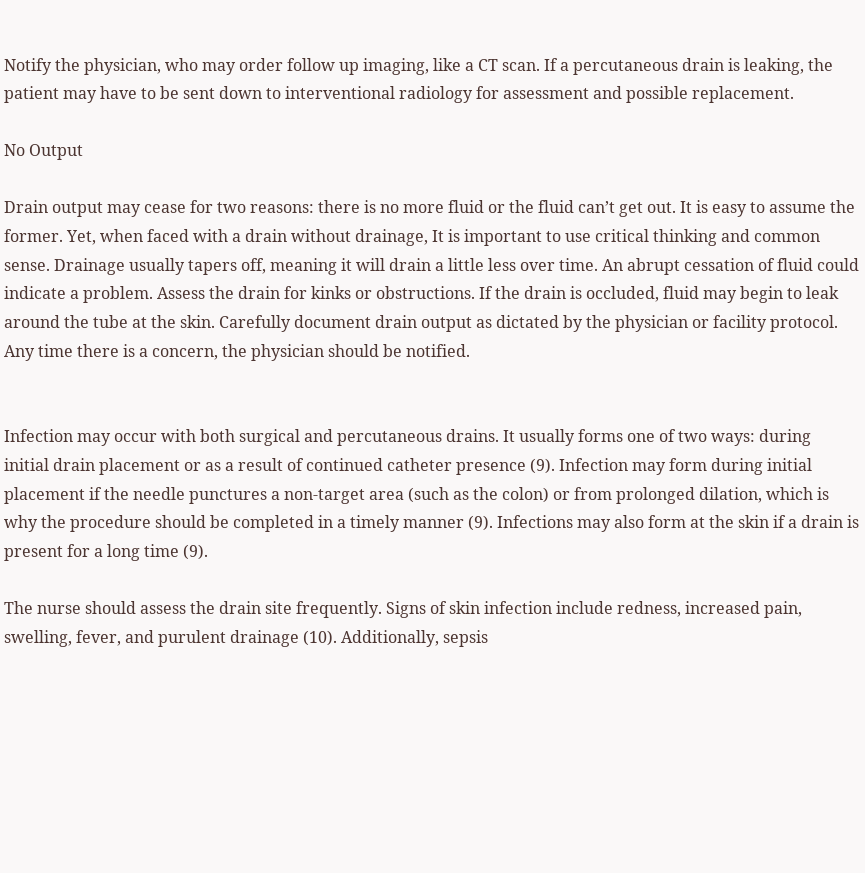Notify the physician, who may order follow up imaging, like a CT scan. If a percutaneous drain is leaking, the patient may have to be sent down to interventional radiology for assessment and possible replacement.

No Output

Drain output may cease for two reasons: there is no more fluid or the fluid can’t get out. It is easy to assume the former. Yet, when faced with a drain without drainage, It is important to use critical thinking and common sense. Drainage usually tapers off, meaning it will drain a little less over time. An abrupt cessation of fluid could indicate a problem. Assess the drain for kinks or obstructions. If the drain is occluded, fluid may begin to leak around the tube at the skin. Carefully document drain output as dictated by the physician or facility protocol. Any time there is a concern, the physician should be notified.


Infection may occur with both surgical and percutaneous drains. It usually forms one of two ways: during initial drain placement or as a result of continued catheter presence (9). Infection may form during initial placement if the needle punctures a non-target area (such as the colon) or from prolonged dilation, which is why the procedure should be completed in a timely manner (9). Infections may also form at the skin if a drain is present for a long time (9).

The nurse should assess the drain site frequently. Signs of skin infection include redness, increased pain, swelling, fever, and purulent drainage (10). Additionally, sepsis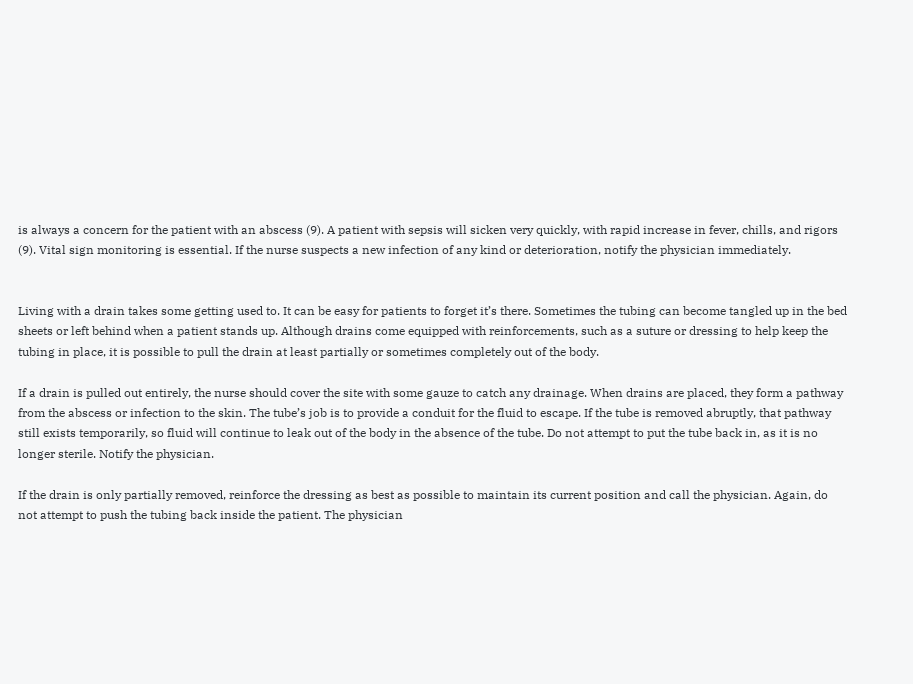is always a concern for the patient with an abscess (9). A patient with sepsis will sicken very quickly, with rapid increase in fever, chills, and rigors (9). Vital sign monitoring is essential. If the nurse suspects a new infection of any kind or deterioration, notify the physician immediately.


Living with a drain takes some getting used to. It can be easy for patients to forget it’s there. Sometimes the tubing can become tangled up in the bed sheets or left behind when a patient stands up. Although drains come equipped with reinforcements, such as a suture or dressing to help keep the tubing in place, it is possible to pull the drain at least partially or sometimes completely out of the body.

If a drain is pulled out entirely, the nurse should cover the site with some gauze to catch any drainage. When drains are placed, they form a pathway from the abscess or infection to the skin. The tube’s job is to provide a conduit for the fluid to escape. If the tube is removed abruptly, that pathway still exists temporarily, so fluid will continue to leak out of the body in the absence of the tube. Do not attempt to put the tube back in, as it is no longer sterile. Notify the physician.

If the drain is only partially removed, reinforce the dressing as best as possible to maintain its current position and call the physician. Again, do not attempt to push the tubing back inside the patient. The physician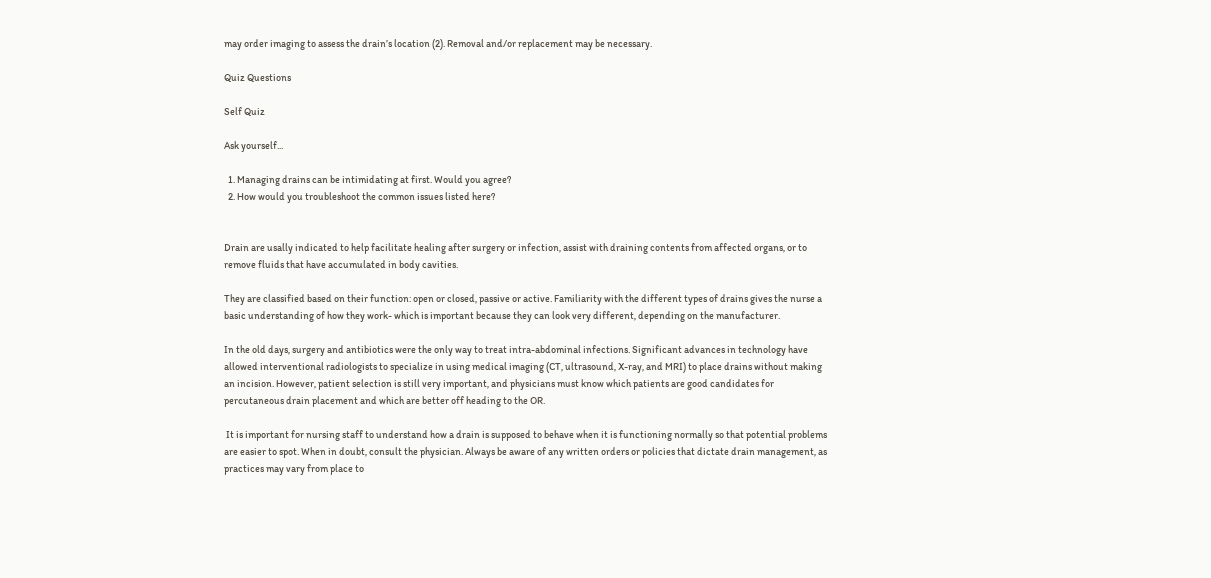may order imaging to assess the drain’s location (2). Removal and/or replacement may be necessary.

Quiz Questions

Self Quiz

Ask yourself...

  1. Managing drains can be intimidating at first. Would you agree?
  2. How would you troubleshoot the common issues listed here?


Drain are usally indicated to help facilitate healing after surgery or infection, assist with draining contents from affected organs, or to remove fluids that have accumulated in body cavities.

They are classified based on their function: open or closed, passive or active. Familiarity with the different types of drains gives the nurse a basic understanding of how they work- which is important because they can look very different, depending on the manufacturer.

In the old days, surgery and antibiotics were the only way to treat intra-abdominal infections. Significant advances in technology have allowed interventional radiologists to specialize in using medical imaging (CT, ultrasound, X-ray, and MRI) to place drains without making an incision. However, patient selection is still very important, and physicians must know which patients are good candidates for percutaneous drain placement and which are better off heading to the OR.

 It is important for nursing staff to understand how a drain is supposed to behave when it is functioning normally so that potential problems are easier to spot. When in doubt, consult the physician. Always be aware of any written orders or policies that dictate drain management, as practices may vary from place to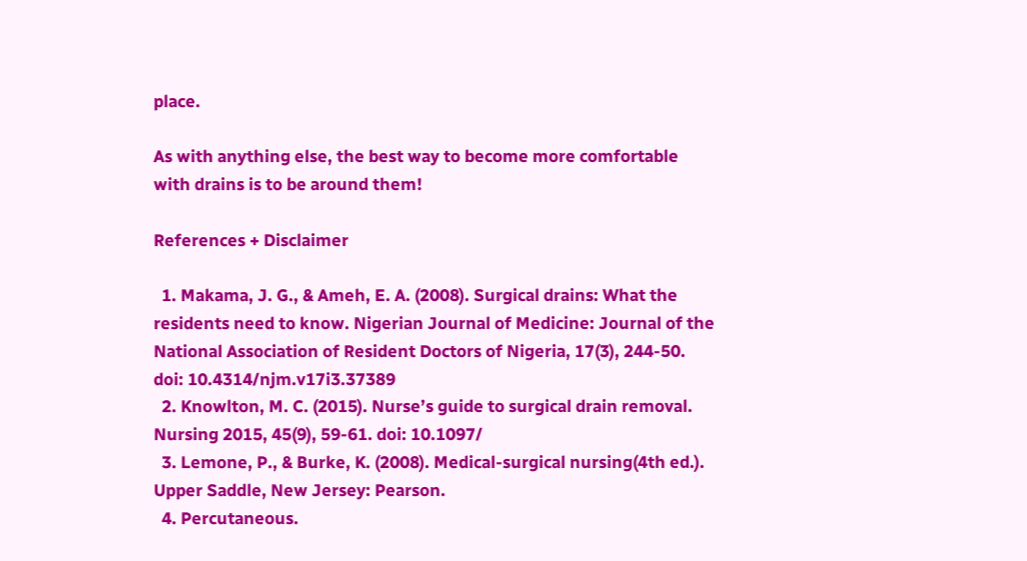place.

As with anything else, the best way to become more comfortable with drains is to be around them!

References + Disclaimer

  1. Makama, J. G., & Ameh, E. A. (2008). Surgical drains: What the residents need to know. Nigerian Journal of Medicine: Journal of the National Association of Resident Doctors of Nigeria, 17(3), 244-50. doi: 10.4314/njm.v17i3.37389
  2. Knowlton, M. C. (2015). Nurse’s guide to surgical drain removal. Nursing 2015, 45(9), 59-61. doi: 10.1097/
  3. Lemone, P., & Burke, K. (2008). Medical-surgical nursing(4th ed.). Upper Saddle, New Jersey: Pearson.
  4. Percutaneous.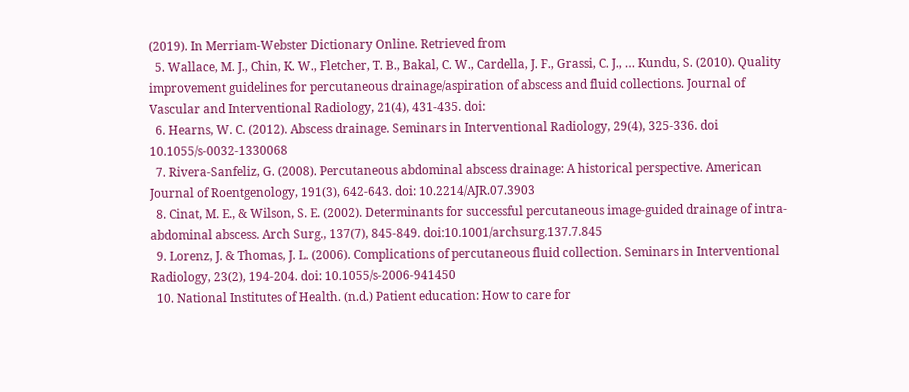(2019). In Merriam-Webster Dictionary Online. Retrieved from
  5. Wallace, M. J., Chin, K. W., Fletcher, T. B., Bakal, C. W., Cardella, J. F., Grassi, C. J., … Kundu, S. (2010). Quality improvement guidelines for percutaneous drainage/aspiration of abscess and fluid collections. Journal of Vascular and Interventional Radiology, 21(4), 431-435. doi:
  6. Hearns, W. C. (2012). Abscess drainage. Seminars in Interventional Radiology, 29(4), 325-336. doi 10.1055/s-0032-1330068
  7. Rivera-Sanfeliz, G. (2008). Percutaneous abdominal abscess drainage: A historical perspective. American Journal of Roentgenology, 191(3), 642-643. doi: 10.2214/AJR.07.3903
  8. Cinat, M. E., & Wilson, S. E. (2002). Determinants for successful percutaneous image-guided drainage of intra-abdominal abscess. Arch Surg., 137(7), 845-849. doi:10.1001/archsurg.137.7.845
  9. Lorenz, J. & Thomas, J. L. (2006). Complications of percutaneous fluid collection. Seminars in Interventional Radiology, 23(2), 194-204. doi: 10.1055/s-2006-941450
  10. National Institutes of Health. (n.d.) Patient education: How to care for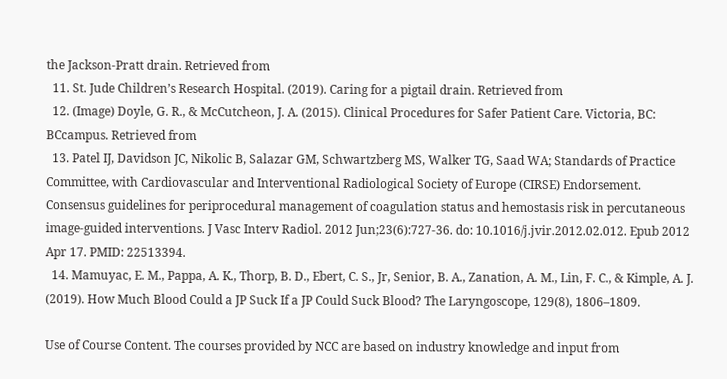the Jackson-Pratt drain. Retrieved from
  11. St. Jude Children’s Research Hospital. (2019). Caring for a pigtail drain. Retrieved from
  12. (Image) Doyle, G. R., & McCutcheon, J. A. (2015). Clinical Procedures for Safer Patient Care. Victoria, BC: BCcampus. Retrieved from
  13. Patel IJ, Davidson JC, Nikolic B, Salazar GM, Schwartzberg MS, Walker TG, Saad WA; Standards of Practice Committee, with Cardiovascular and Interventional Radiological Society of Europe (CIRSE) Endorsement. Consensus guidelines for periprocedural management of coagulation status and hemostasis risk in percutaneous image-guided interventions. J Vasc Interv Radiol. 2012 Jun;23(6):727-36. do: 10.1016/j.jvir.2012.02.012. Epub 2012 Apr 17. PMID: 22513394.
  14. Mamuyac, E. M., Pappa, A. K., Thorp, B. D., Ebert, C. S., Jr, Senior, B. A., Zanation, A. M., Lin, F. C., & Kimple, A. J. (2019). How Much Blood Could a JP Suck If a JP Could Suck Blood? The Laryngoscope, 129(8), 1806–1809.

Use of Course Content. The courses provided by NCC are based on industry knowledge and input from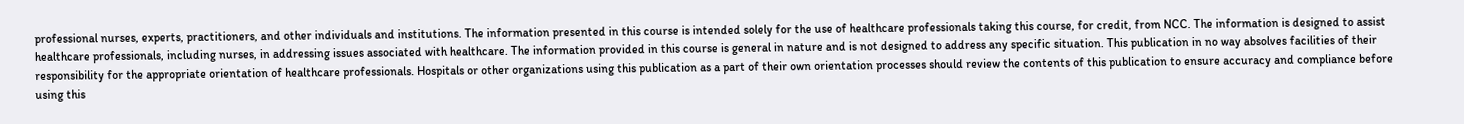professional nurses, experts, practitioners, and other individuals and institutions. The information presented in this course is intended solely for the use of healthcare professionals taking this course, for credit, from NCC. The information is designed to assist healthcare professionals, including nurses, in addressing issues associated with healthcare. The information provided in this course is general in nature and is not designed to address any specific situation. This publication in no way absolves facilities of their responsibility for the appropriate orientation of healthcare professionals. Hospitals or other organizations using this publication as a part of their own orientation processes should review the contents of this publication to ensure accuracy and compliance before using this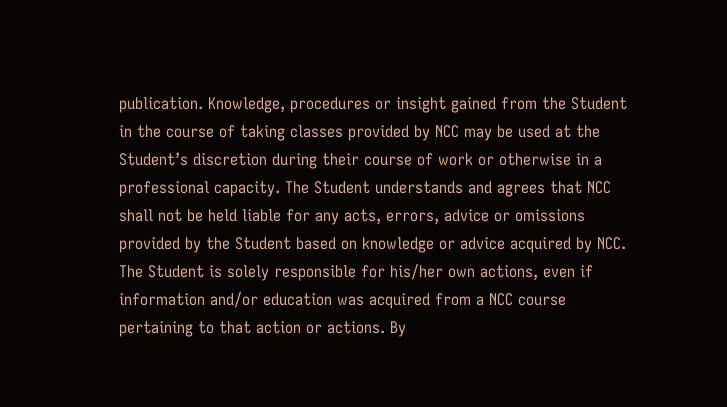publication. Knowledge, procedures or insight gained from the Student in the course of taking classes provided by NCC may be used at the Student’s discretion during their course of work or otherwise in a professional capacity. The Student understands and agrees that NCC shall not be held liable for any acts, errors, advice or omissions provided by the Student based on knowledge or advice acquired by NCC. The Student is solely responsible for his/her own actions, even if information and/or education was acquired from a NCC course pertaining to that action or actions. By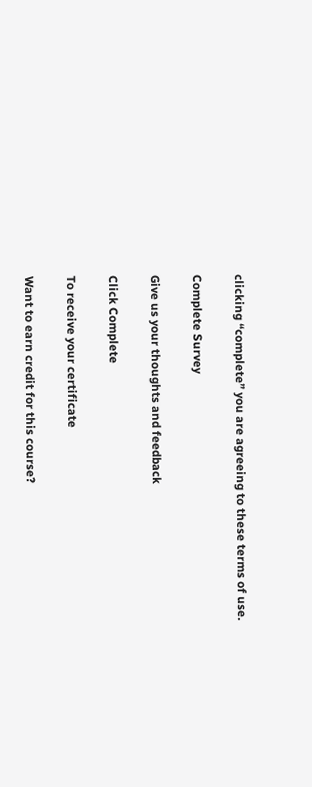clicking “complete” you are agreeing to these terms of use.

Complete Survey

Give us your thoughts and feedback

Click Complete

To receive your certificate

Want to earn credit for this course?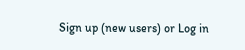Sign up (new users) or Log in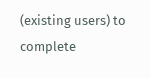(existing users) to complete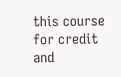this course for credit and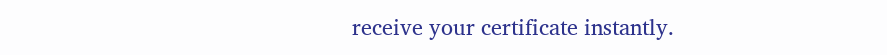receive your certificate instantly.